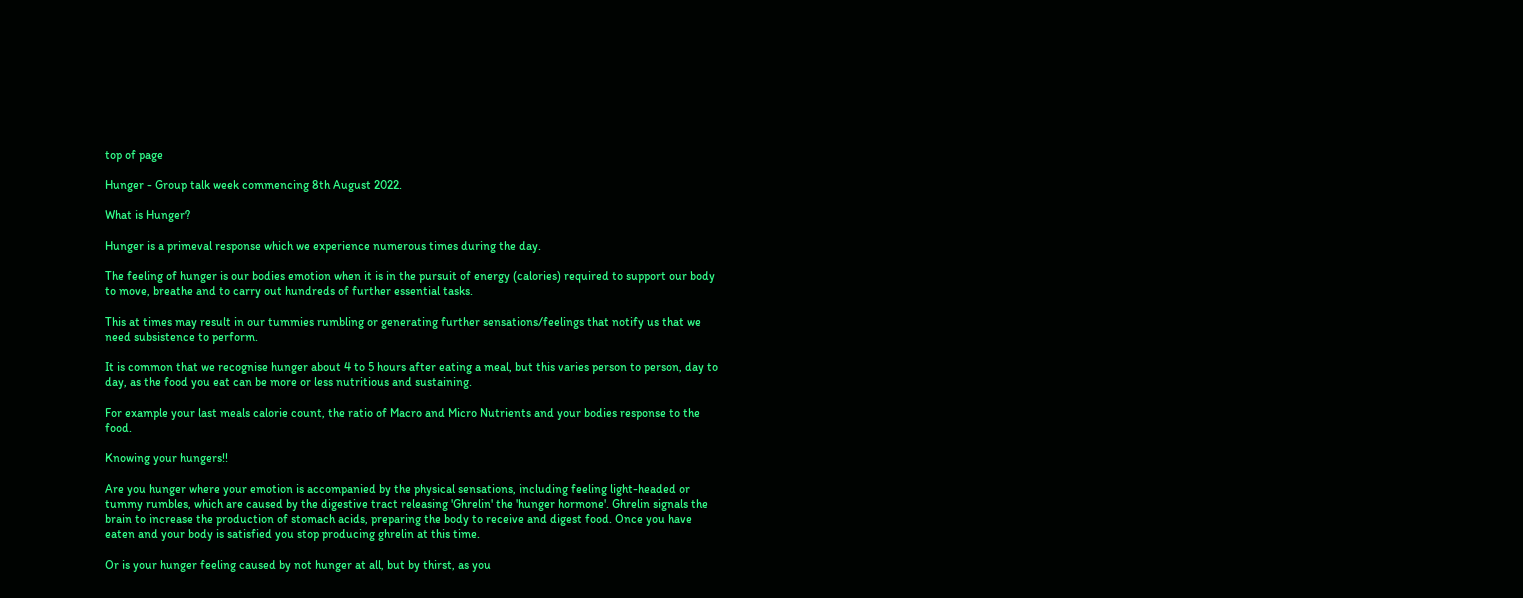top of page

Hunger - Group talk week commencing 8th August 2022.

What is Hunger?

Hunger is a primeval response which we experience numerous times during the day.

The feeling of hunger is our bodies emotion when it is in the pursuit of energy (calories) required to support our body to move, breathe and to carry out hundreds of further essential tasks.

This at times may result in our tummies rumbling or generating further sensations/feelings that notify us that we need subsistence to perform.

It is common that we recognise hunger about 4 to 5 hours after eating a meal, but this varies person to person, day to day, as the food you eat can be more or less nutritious and sustaining.

For example your last meals calorie count, the ratio of Macro and Micro Nutrients and your bodies response to the food.

Knowing your hungers!!

Are you hunger where your emotion is accompanied by the physical sensations, including feeling light-headed or tummy rumbles, which are caused by the digestive tract releasing 'Ghrelin' the 'hunger hormone'. Ghrelin signals the brain to increase the production of stomach acids, preparing the body to receive and digest food. Once you have eaten and your body is satisfied you stop producing ghrelin at this time.

Or is your hunger feeling caused by not hunger at all, but by thirst, as you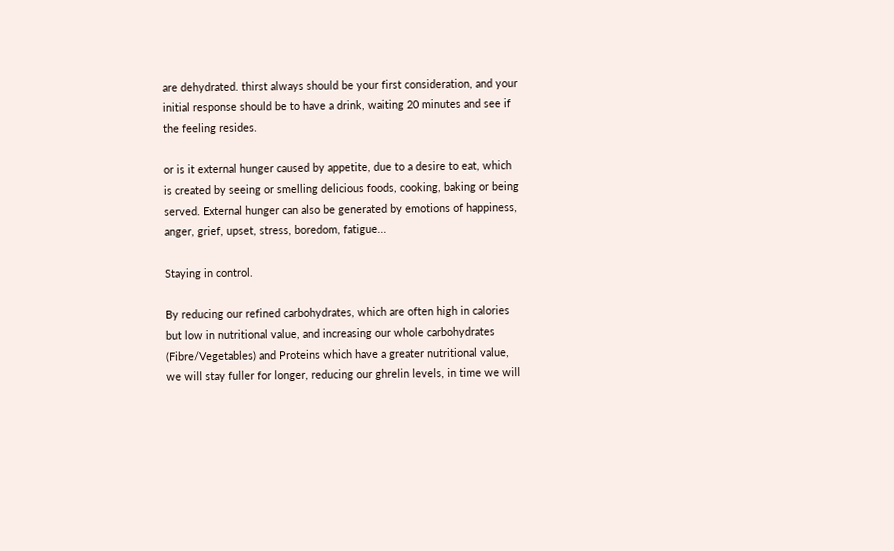are dehydrated. thirst always should be your first consideration, and your initial response should be to have a drink, waiting 20 minutes and see if the feeling resides.

or is it external hunger caused by appetite, due to a desire to eat, which is created by seeing or smelling delicious foods, cooking, baking or being served. External hunger can also be generated by emotions of happiness, anger, grief, upset, stress, boredom, fatigue...

Staying in control.

By reducing our refined carbohydrates, which are often high in calories but low in nutritional value, and increasing our whole carbohydrates (Fibre/Vegetables) and Proteins which have a greater nutritional value, we will stay fuller for longer, reducing our ghrelin levels, in time we will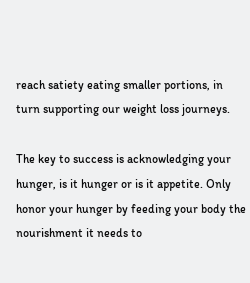reach satiety eating smaller portions, in turn supporting our weight loss journeys.

The key to success is acknowledging your hunger, is it hunger or is it appetite. Only honor your hunger by feeding your body the nourishment it needs to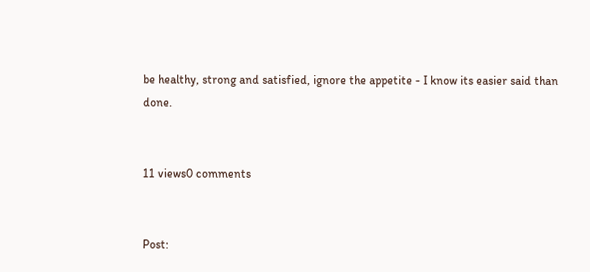be healthy, strong and satisfied, ignore the appetite - I know its easier said than done.


11 views0 comments


Post: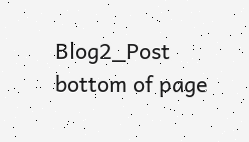Blog2_Post
bottom of page